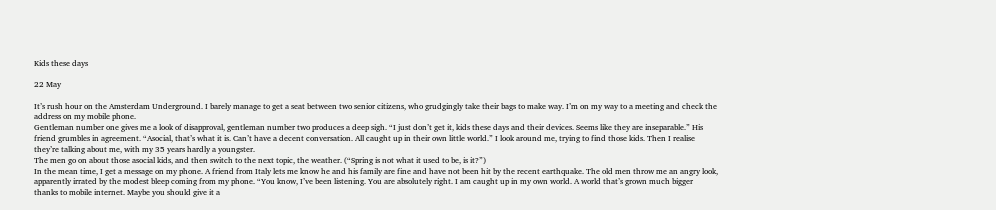Kids these days

22 May

It’s rush hour on the Amsterdam Underground. I barely manage to get a seat between two senior citizens, who grudgingly take their bags to make way. I’m on my way to a meeting and check the address on my mobile phone.
Gentleman number one gives me a look of disapproval, gentleman number two produces a deep sigh. “I just don’t get it, kids these days and their devices. Seems like they are inseparable.” His friend grumbles in agreement. “Asocial, that’s what it is. Can’t have a decent conversation. All caught up in their own little world.” I look around me, trying to find those kids. Then I realise they’re talking about me, with my 35 years hardly a youngster.
The men go on about those asocial kids, and then switch to the next topic, the weather. (“Spring is not what it used to be, is it?”)
In the mean time, I get a message on my phone. A friend from Italy lets me know he and his family are fine and have not been hit by the recent earthquake. The old men throw me an angry look, apparently irrated by the modest bleep coming from my phone. “You know, I’ve been listening. You are absolutely right. I am caught up in my own world. A world that’s grown much bigger thanks to mobile internet. Maybe you should give it a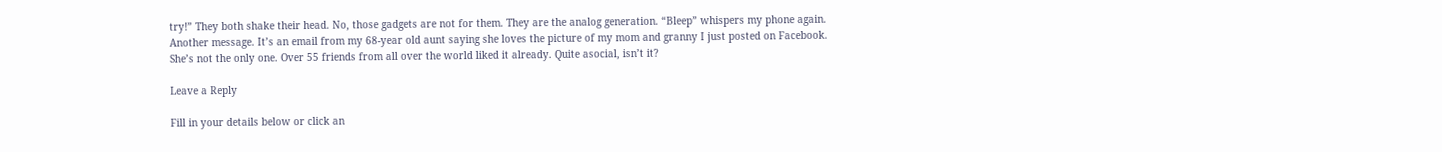try!” They both shake their head. No, those gadgets are not for them. They are the analog generation. “Bleep” whispers my phone again. Another message. It’s an email from my 68-year old aunt saying she loves the picture of my mom and granny I just posted on Facebook. She’s not the only one. Over 55 friends from all over the world liked it already. Quite asocial, isn’t it?

Leave a Reply

Fill in your details below or click an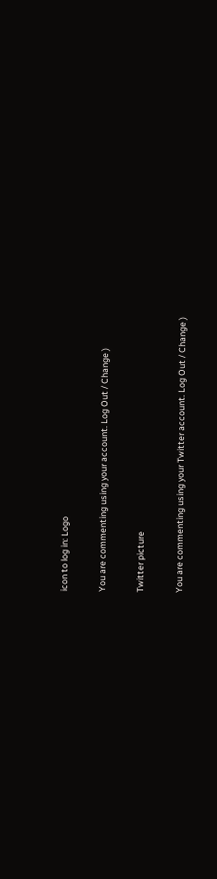icon to log in: Logo

You are commenting using your account. Log Out / Change )

Twitter picture

You are commenting using your Twitter account. Log Out / Change )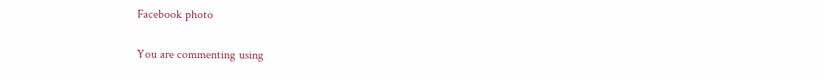Facebook photo

You are commenting using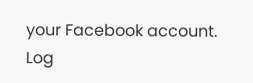your Facebook account. Log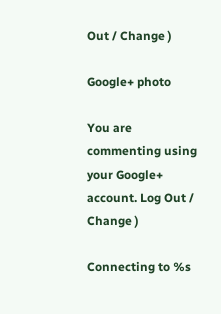Out / Change )

Google+ photo

You are commenting using your Google+ account. Log Out / Change )

Connecting to %s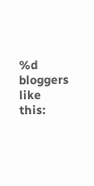%d bloggers like this: